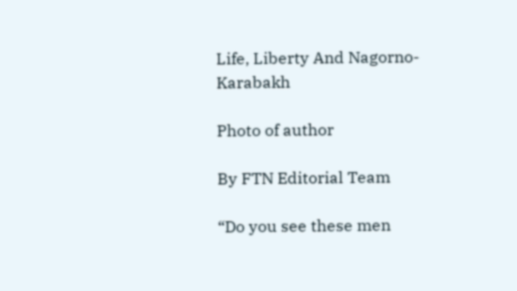Life, Liberty And Nagorno-Karabakh

Photo of author

By FTN Editorial Team

“Do you see these men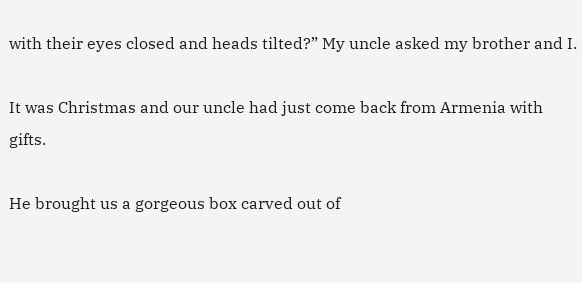with their eyes closed and heads tilted?” My uncle asked my brother and I.

It was Christmas and our uncle had just come back from Armenia with gifts.

He brought us a gorgeous box carved out of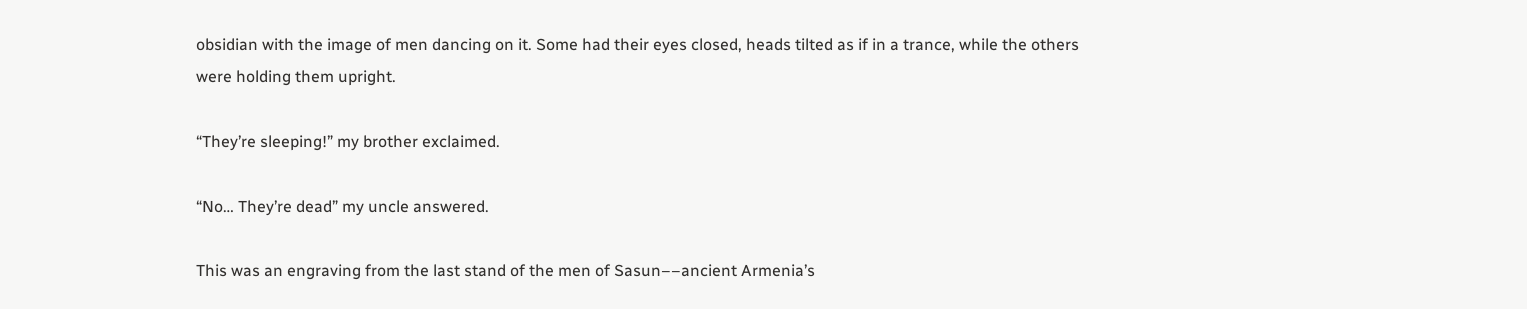obsidian with the image of men dancing on it. Some had their eyes closed, heads tilted as if in a trance, while the others were holding them upright.

“They’re sleeping!” my brother exclaimed.

“No… They’re dead” my uncle answered.

This was an engraving from the last stand of the men of Sasun––ancient Armenia’s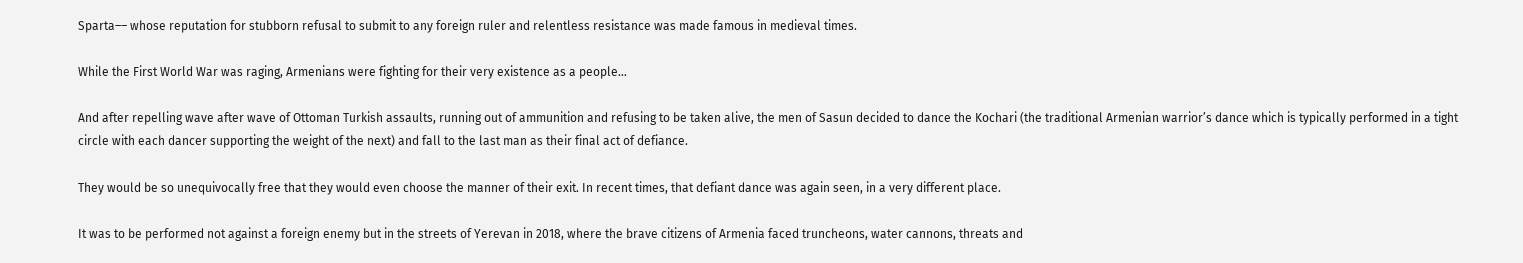Sparta–– whose reputation for stubborn refusal to submit to any foreign ruler and relentless resistance was made famous in medieval times.

While the First World War was raging, Armenians were fighting for their very existence as a people…

And after repelling wave after wave of Ottoman Turkish assaults, running out of ammunition and refusing to be taken alive, the men of Sasun decided to dance the Kochari (the traditional Armenian warrior’s dance which is typically performed in a tight circle with each dancer supporting the weight of the next) and fall to the last man as their final act of defiance.

They would be so unequivocally free that they would even choose the manner of their exit. In recent times, that defiant dance was again seen, in a very different place.

It was to be performed not against a foreign enemy but in the streets of Yerevan in 2018, where the brave citizens of Armenia faced truncheons, water cannons, threats and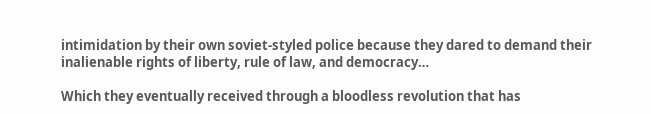intimidation by their own soviet-styled police because they dared to demand their inalienable rights of liberty, rule of law, and democracy…

Which they eventually received through a bloodless revolution that has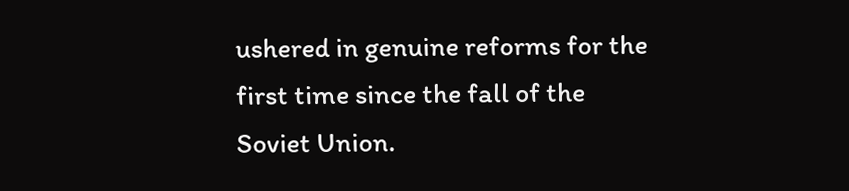ushered in genuine reforms for the first time since the fall of the Soviet Union.